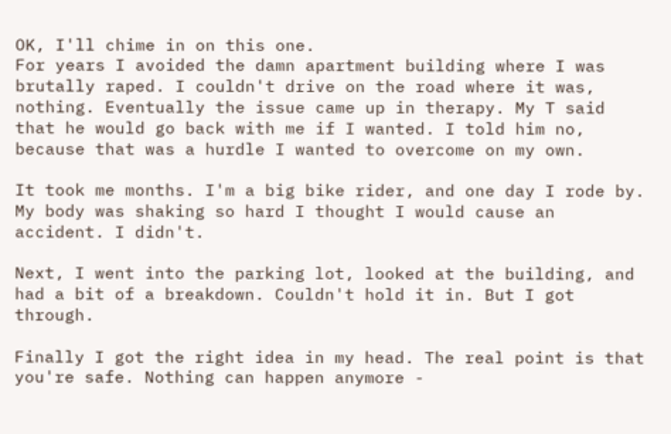OK, I'll chime in on this one.
For years I avoided the damn apartment building where I was brutally raped. I couldn't drive on the road where it was, nothing. Eventually the issue came up in therapy. My T said that he would go back with me if I wanted. I told him no, because that was a hurdle I wanted to overcome on my own.

It took me months. I'm a big bike rider, and one day I rode by. My body was shaking so hard I thought I would cause an accident. I didn't.

Next, I went into the parking lot, looked at the building, and had a bit of a breakdown. Couldn't hold it in. But I got through.

Finally I got the right idea in my head. The real point is that you're safe. Nothing can happen anymore -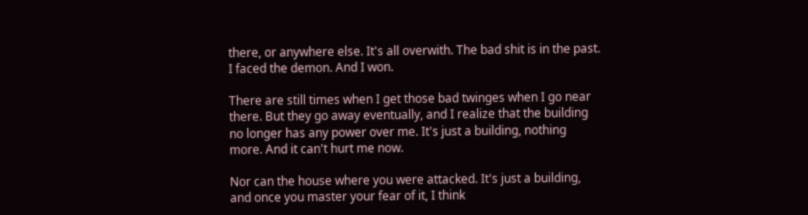there, or anywhere else. It's all overwith. The bad shit is in the past. I faced the demon. And I won.

There are still times when I get those bad twinges when I go near there. But they go away eventually, and I realize that the building no longer has any power over me. It's just a building, nothing more. And it can't hurt me now.

Nor can the house where you were attacked. It's just a building, and once you master your fear of it, I think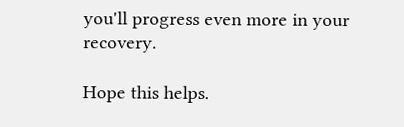you'll progress even more in your recovery.

Hope this helps.